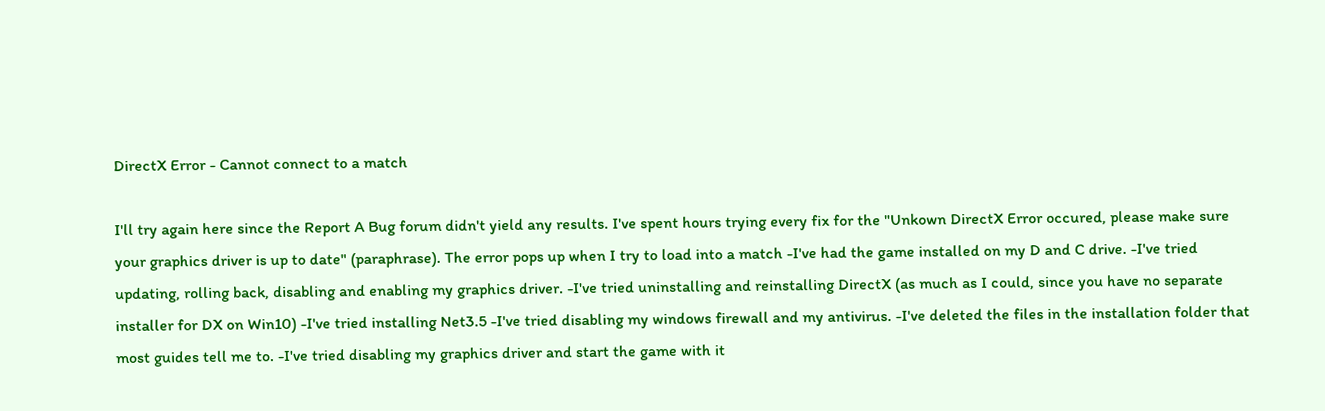DirectX Error - Cannot connect to a match

I'll try again here since the Report A Bug forum didn't yield any results. I've spent hours trying every fix for the "Unkown DirectX Error occured, please make sure your graphics driver is up to date" (paraphrase). The error pops up when I try to load into a match -I've had the game installed on my D and C drive. -I've tried updating, rolling back, disabling and enabling my graphics driver. -I've tried uninstalling and reinstalling DirectX (as much as I could, since you have no separate installer for DX on Win10) -I've tried installing Net3.5 -I've tried disabling my windows firewall and my antivirus. -I've deleted the files in the installation folder that most guides tell me to. -I've tried disabling my graphics driver and start the game with it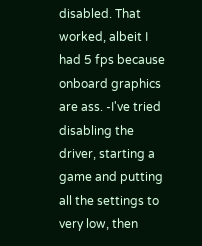disabled. That worked, albeit I had 5 fps because onboard graphics are ass. -I've tried disabling the driver, starting a game and putting all the settings to very low, then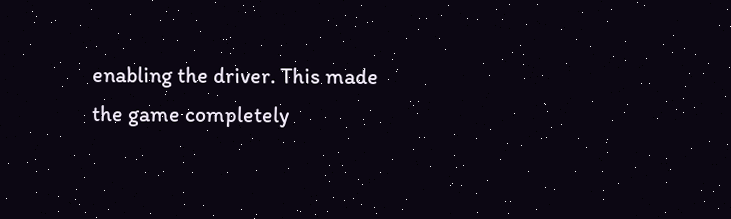enabling the driver. This made the game completely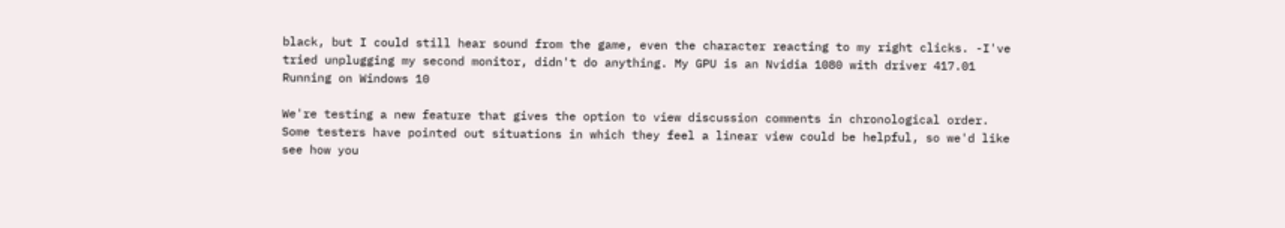black, but I could still hear sound from the game, even the character reacting to my right clicks. -I've tried unplugging my second monitor, didn't do anything. My GPU is an Nvidia 1080 with driver 417.01 Running on Windows 10

We're testing a new feature that gives the option to view discussion comments in chronological order. Some testers have pointed out situations in which they feel a linear view could be helpful, so we'd like see how you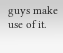guys make use of it.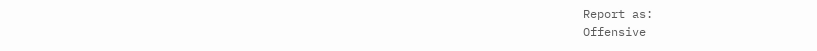Report as:
Offensive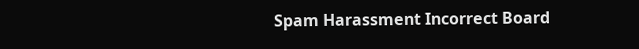Spam Harassment Incorrect Board